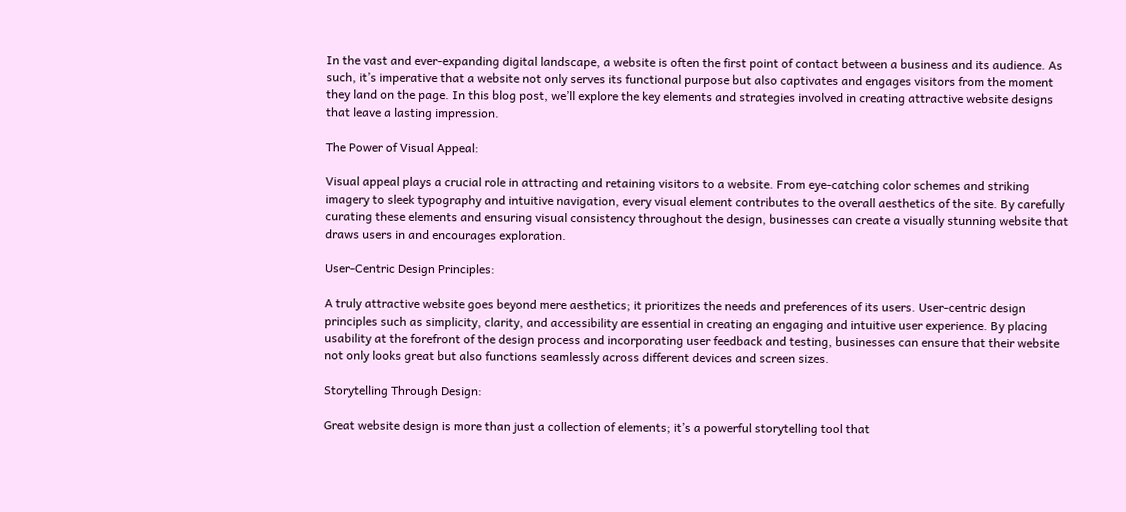In the vast and ever-expanding digital landscape, a website is often the first point of contact between a business and its audience. As such, it’s imperative that a website not only serves its functional purpose but also captivates and engages visitors from the moment they land on the page. In this blog post, we’ll explore the key elements and strategies involved in creating attractive website designs that leave a lasting impression.

The Power of Visual Appeal:

Visual appeal plays a crucial role in attracting and retaining visitors to a website. From eye-catching color schemes and striking imagery to sleek typography and intuitive navigation, every visual element contributes to the overall aesthetics of the site. By carefully curating these elements and ensuring visual consistency throughout the design, businesses can create a visually stunning website that draws users in and encourages exploration.

User-Centric Design Principles:

A truly attractive website goes beyond mere aesthetics; it prioritizes the needs and preferences of its users. User-centric design principles such as simplicity, clarity, and accessibility are essential in creating an engaging and intuitive user experience. By placing usability at the forefront of the design process and incorporating user feedback and testing, businesses can ensure that their website not only looks great but also functions seamlessly across different devices and screen sizes.

Storytelling Through Design:

Great website design is more than just a collection of elements; it’s a powerful storytelling tool that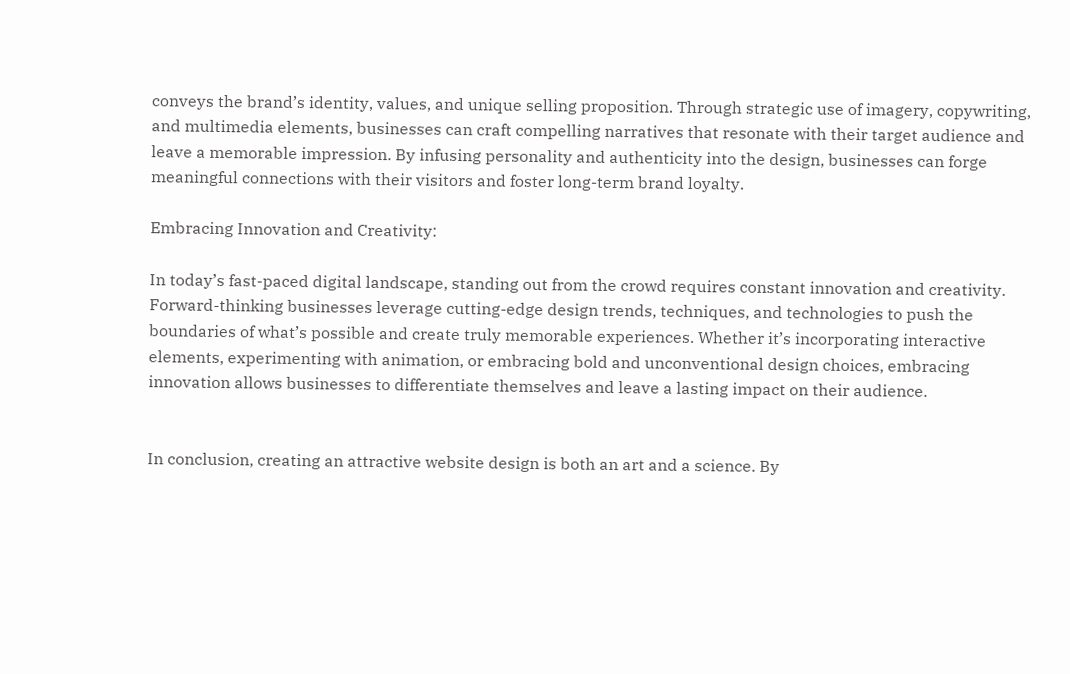conveys the brand’s identity, values, and unique selling proposition. Through strategic use of imagery, copywriting, and multimedia elements, businesses can craft compelling narratives that resonate with their target audience and leave a memorable impression. By infusing personality and authenticity into the design, businesses can forge meaningful connections with their visitors and foster long-term brand loyalty.

Embracing Innovation and Creativity:

In today’s fast-paced digital landscape, standing out from the crowd requires constant innovation and creativity. Forward-thinking businesses leverage cutting-edge design trends, techniques, and technologies to push the boundaries of what’s possible and create truly memorable experiences. Whether it’s incorporating interactive elements, experimenting with animation, or embracing bold and unconventional design choices, embracing innovation allows businesses to differentiate themselves and leave a lasting impact on their audience.


In conclusion, creating an attractive website design is both an art and a science. By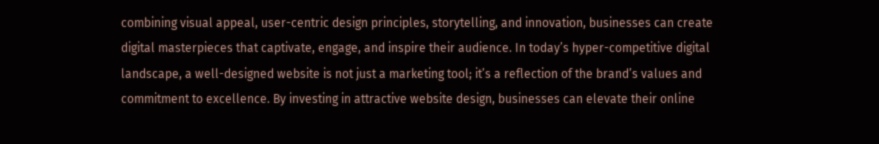combining visual appeal, user-centric design principles, storytelling, and innovation, businesses can create digital masterpieces that captivate, engage, and inspire their audience. In today’s hyper-competitive digital landscape, a well-designed website is not just a marketing tool; it’s a reflection of the brand’s values and commitment to excellence. By investing in attractive website design, businesses can elevate their online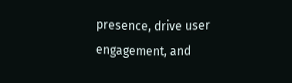presence, drive user engagement, and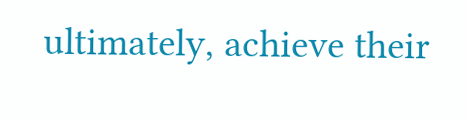ultimately, achieve their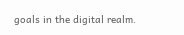goals in the digital realm.